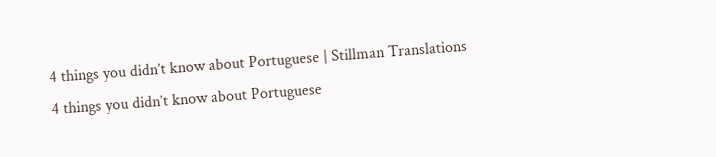4 things you didn’t know about Portuguese | Stillman Translations
4 things you didn’t know about Portuguese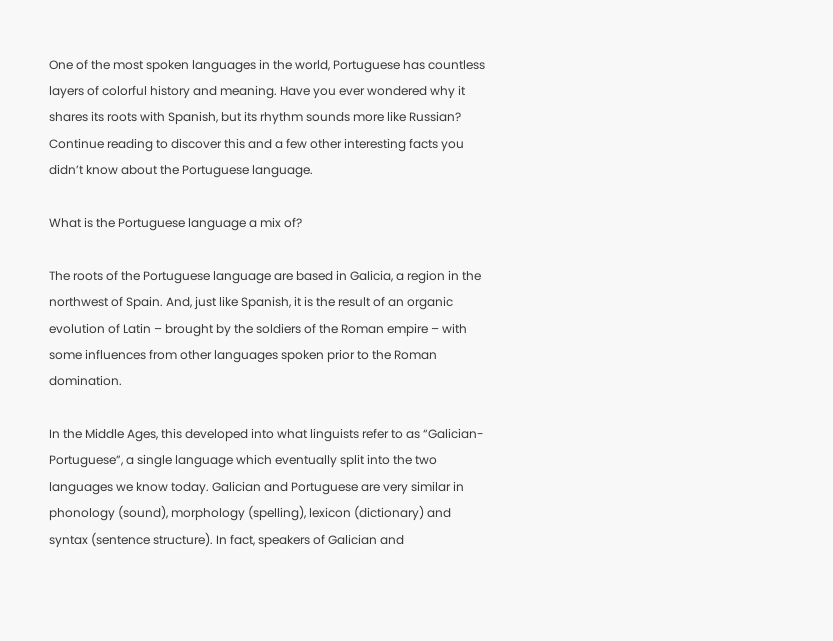One of the most spoken languages in the world, Portuguese has countless layers of colorful history and meaning. Have you ever wondered why it shares its roots with Spanish, but its rhythm sounds more like Russian? Continue reading to discover this and a few other interesting facts you didn’t know about the Portuguese language.

What is the Portuguese language a mix of?

The roots of the Portuguese language are based in Galicia, a region in the northwest of Spain. And, just like Spanish, it is the result of an organic evolution of Latin – brought by the soldiers of the Roman empire – with some influences from other languages spoken prior to the Roman domination.

In the Middle Ages, this developed into what linguists refer to as “Galician-Portuguese”, a single language which eventually split into the two languages we know today. Galician and Portuguese are very similar in phonology (sound), morphology (spelling), lexicon (dictionary) and syntax (sentence structure). In fact, speakers of Galician and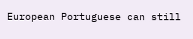European Portuguese can still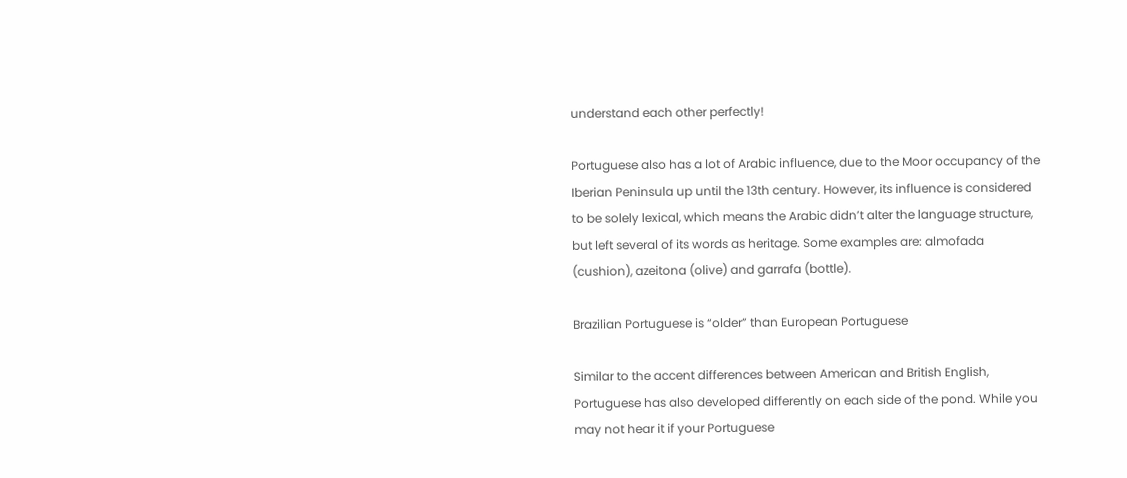understand each other perfectly!

Portuguese also has a lot of Arabic influence, due to the Moor occupancy of the Iberian Peninsula up until the 13th century. However, its influence is considered to be solely lexical, which means the Arabic didn’t alter the language structure, but left several of its words as heritage. Some examples are: almofada (cushion), azeitona (olive) and garrafa (bottle).

Brazilian Portuguese is “older” than European Portuguese

Similar to the accent differences between American and British English, Portuguese has also developed differently on each side of the pond. While you may not hear it if your Portuguese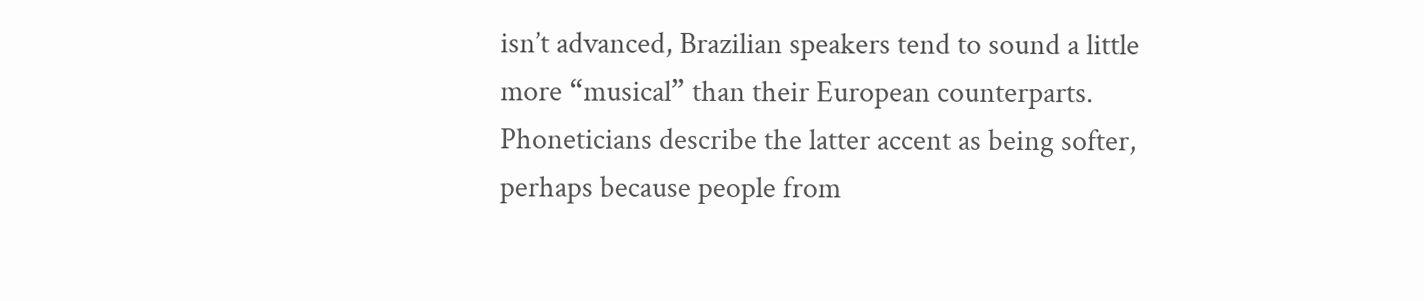isn’t advanced, Brazilian speakers tend to sound a little more “musical” than their European counterparts. Phoneticians describe the latter accent as being softer, perhaps because people from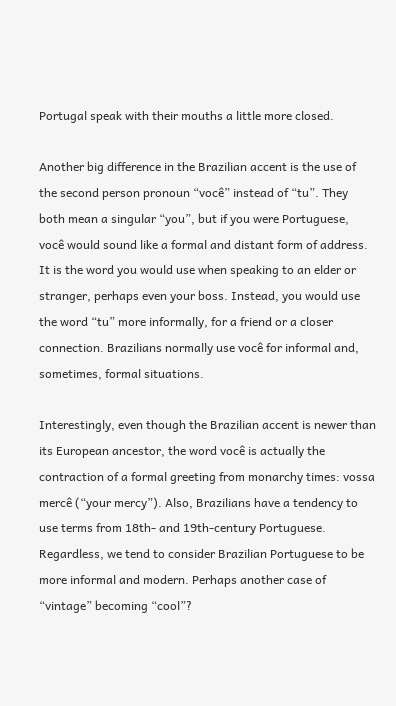Portugal speak with their mouths a little more closed.

Another big difference in the Brazilian accent is the use of the second person pronoun “você” instead of “tu”. They both mean a singular “you”, but if you were Portuguese, você would sound like a formal and distant form of address. It is the word you would use when speaking to an elder or stranger, perhaps even your boss. Instead, you would use the word “tu” more informally, for a friend or a closer connection. Brazilians normally use você for informal and, sometimes, formal situations.

Interestingly, even though the Brazilian accent is newer than its European ancestor, the word você is actually the contraction of a formal greeting from monarchy times: vossa mercê (“your mercy”). Also, Brazilians have a tendency to use terms from 18th- and 19th-century Portuguese. Regardless, we tend to consider Brazilian Portuguese to be more informal and modern. Perhaps another case of “vintage” becoming “cool”?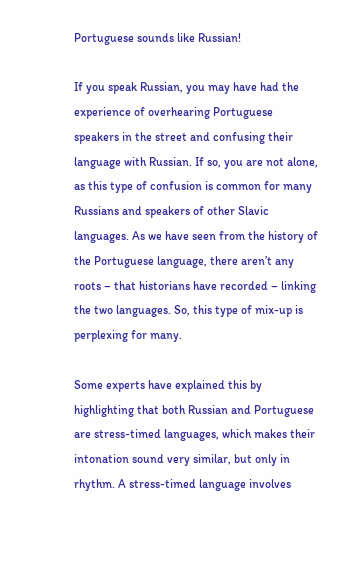Portuguese sounds like Russian!

If you speak Russian, you may have had the experience of overhearing Portuguese speakers in the street and confusing their language with Russian. If so, you are not alone, as this type of confusion is common for many Russians and speakers of other Slavic languages. As we have seen from the history of the Portuguese language, there aren’t any roots – that historians have recorded – linking the two languages. So, this type of mix-up is perplexing for many.

Some experts have explained this by highlighting that both Russian and Portuguese are stress-timed languages, which makes their intonation sound very similar, but only in rhythm. A stress-timed language involves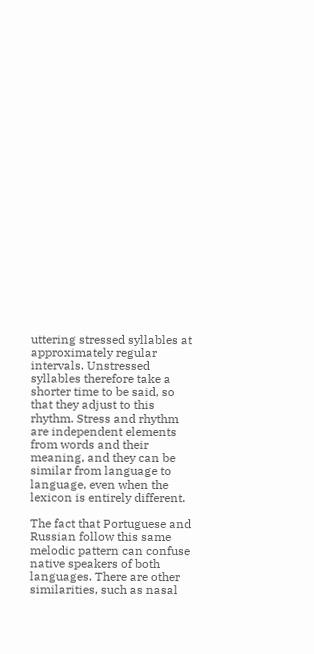uttering stressed syllables at approximately regular intervals. Unstressed syllables therefore take a shorter time to be said, so that they adjust to this rhythm. Stress and rhythm are independent elements from words and their meaning, and they can be similar from language to language, even when the lexicon is entirely different.

The fact that Portuguese and Russian follow this same melodic pattern can confuse native speakers of both languages. There are other similarities, such as nasal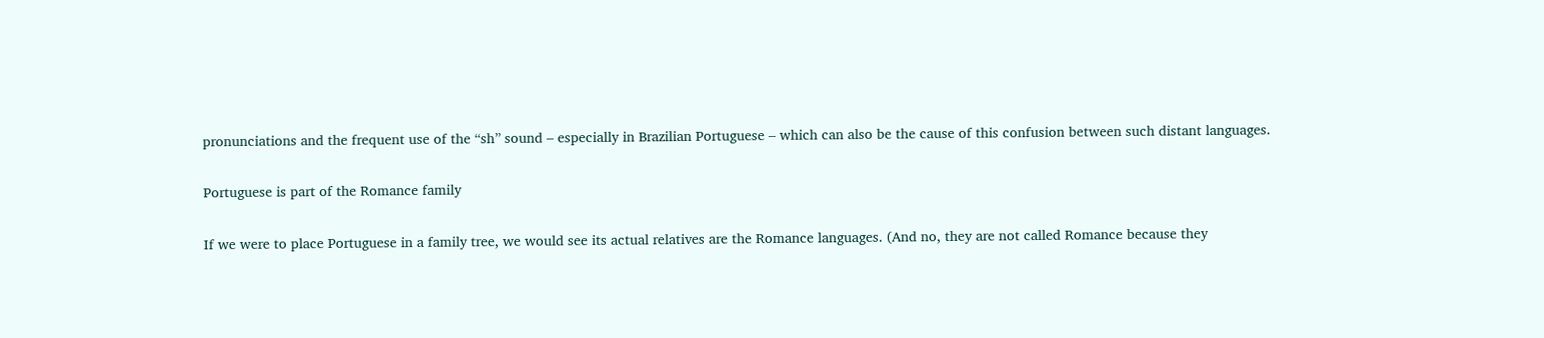pronunciations and the frequent use of the “sh” sound – especially in Brazilian Portuguese – which can also be the cause of this confusion between such distant languages.

Portuguese is part of the Romance family

If we were to place Portuguese in a family tree, we would see its actual relatives are the Romance languages. (And no, they are not called Romance because they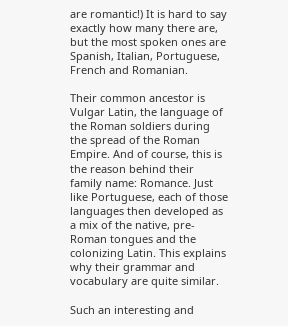are romantic!) It is hard to say exactly how many there are, but the most spoken ones are Spanish, Italian, Portuguese, French and Romanian.

Their common ancestor is Vulgar Latin, the language of the Roman soldiers during the spread of the Roman Empire. And of course, this is the reason behind their family name: Romance. Just like Portuguese, each of those languages then developed as a mix of the native, pre-Roman tongues and the colonizing Latin. This explains why their grammar and vocabulary are quite similar.

Such an interesting and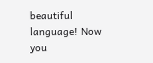beautiful language! Now you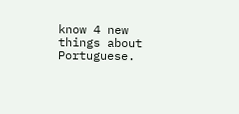know 4 new things about Portuguese.